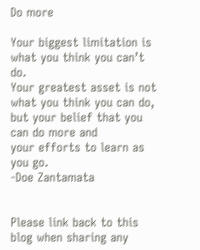Do more

Your biggest limitation is what you think you can’t do.
Your greatest asset is not what you think you can do,
but your belief that you can do more and
your efforts to learn as you go.
-Doe Zantamata


Please link back to this blog when sharing any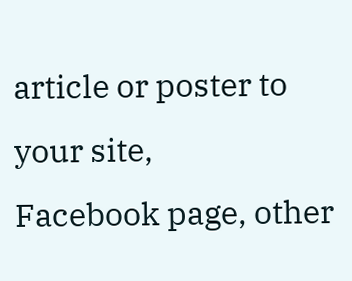article or poster to your site,
Facebook page, other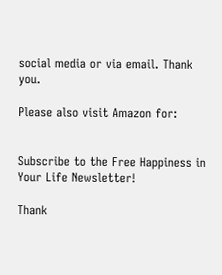social media or via email. Thank you.

Please also visit Amazon for:


Subscribe to the Free Happiness in Your Life Newsletter!

Thank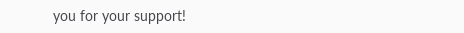you for your support!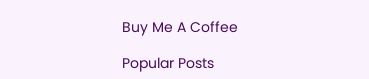Buy Me A Coffee

Popular Posts